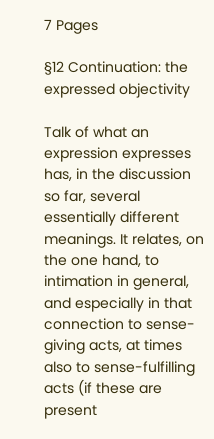7 Pages

§12 Continuation: the expressed objectivity

Talk of what an expression expresses has, in the discussion so far, several essentially different meanings. It relates, on the one hand, to intimation in general, and especially in that connection to sense-giving acts, at times also to sense-fulfilling acts (if these are present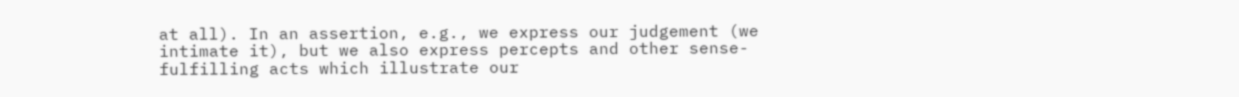at all). In an assertion, e.g., we express our judgement (we intimate it), but we also express percepts and other sense-fulfilling acts which illustrate our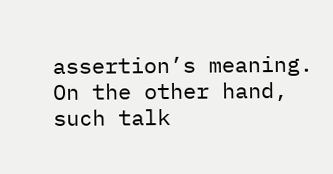assertion’s meaning. On the other hand, such talk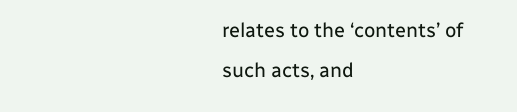relates to the ‘contents’ of such acts, and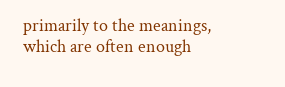primarily to the meanings, which are often enough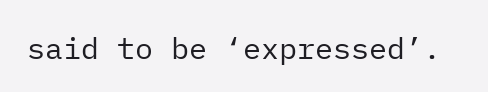said to be ‘expressed’.